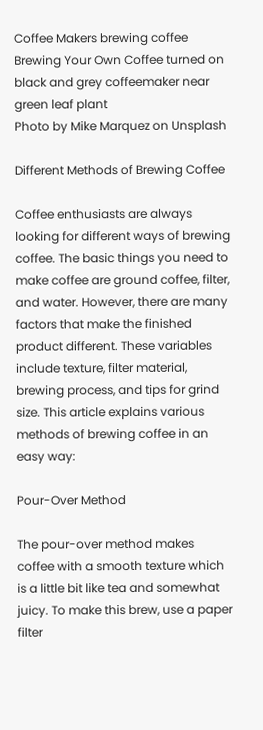Coffee Makers brewing coffee Brewing Your Own Coffee turned on black and grey coffeemaker near green leaf plant
Photo by Mike Marquez on Unsplash

Different Methods of Brewing Coffee

Coffee enthusiasts are always looking for different ways of brewing coffee. The basic things you need to make coffee are ground coffee, filter, and water. However, there are many factors that make the finished product different. These variables include texture, filter material, brewing process, and tips for grind size. This article explains various methods of brewing coffee in an easy way:

Pour-Over Method

The pour-over method makes coffee with a smooth texture which is a little bit like tea and somewhat juicy. To make this brew, use a paper filter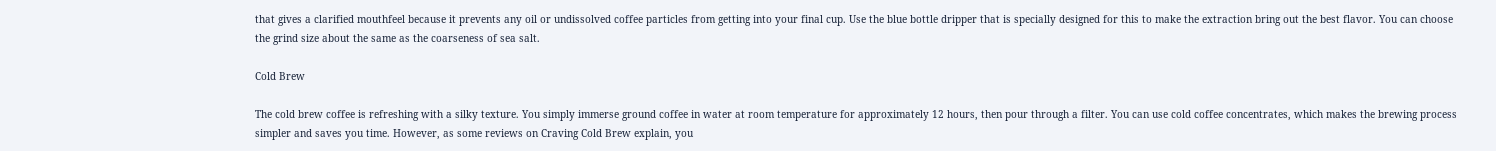that gives a clarified mouthfeel because it prevents any oil or undissolved coffee particles from getting into your final cup. Use the blue bottle dripper that is specially designed for this to make the extraction bring out the best flavor. You can choose the grind size about the same as the coarseness of sea salt.

Cold Brew

The cold brew coffee is refreshing with a silky texture. You simply immerse ground coffee in water at room temperature for approximately 12 hours, then pour through a filter. You can use cold coffee concentrates, which makes the brewing process simpler and saves you time. However, as some reviews on Craving Cold Brew explain, you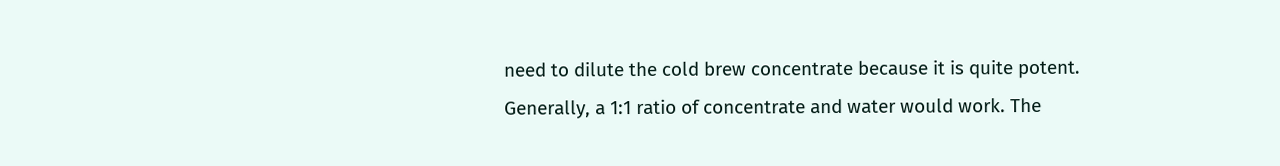need to dilute the cold brew concentrate because it is quite potent. Generally, a 1:1 ratio of concentrate and water would work. The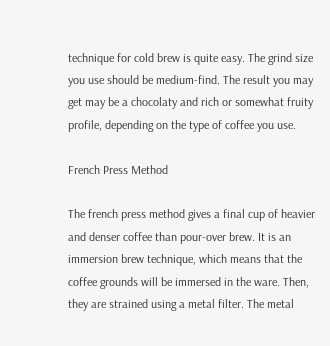technique for cold brew is quite easy. The grind size you use should be medium-find. The result you may get may be a chocolaty and rich or somewhat fruity profile, depending on the type of coffee you use.

French Press Method

The french press method gives a final cup of heavier and denser coffee than pour-over brew. It is an immersion brew technique, which means that the coffee grounds will be immersed in the ware. Then, they are strained using a metal filter. The metal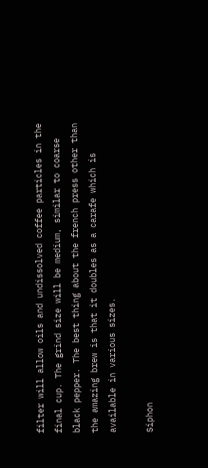filter will allow oils and undissolved coffee particles in the final cup. The grind size will be medium, similar to coarse black pepper. The best thing about the french press other than the amazing brew is that it doubles as a carafe which is available in various sizes.

Siphon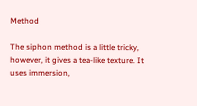Method

The siphon method is a little tricky, however, it gives a tea-like texture. It uses immersion,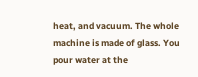heat, and vacuum. The whole machine is made of glass. You pour water at the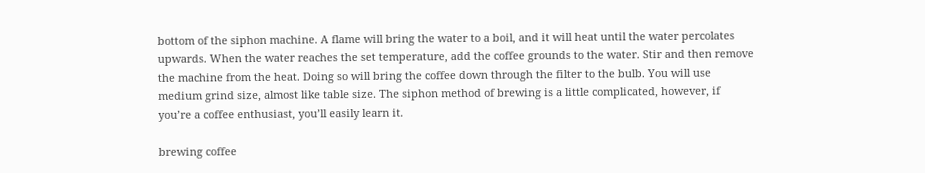bottom of the siphon machine. A flame will bring the water to a boil, and it will heat until the water percolates upwards. When the water reaches the set temperature, add the coffee grounds to the water. Stir and then remove the machine from the heat. Doing so will bring the coffee down through the filter to the bulb. You will use medium grind size, almost like table size. The siphon method of brewing is a little complicated, however, if you’re a coffee enthusiast, you’ll easily learn it.

brewing coffee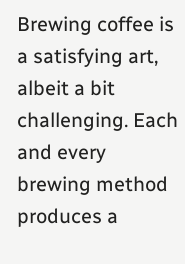Brewing coffee is a satisfying art, albeit a bit challenging. Each and every brewing method produces a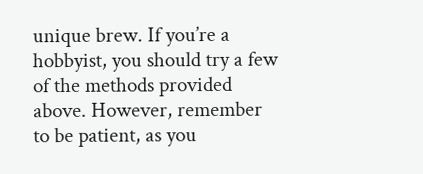unique brew. If you’re a hobbyist, you should try a few of the methods provided above. However, remember to be patient, as you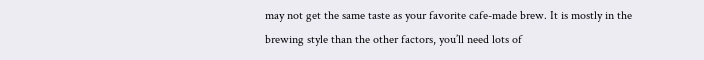may not get the same taste as your favorite cafe-made brew. It is mostly in the brewing style than the other factors, you’ll need lots of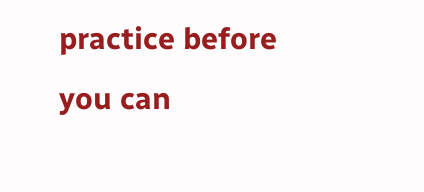practice before you can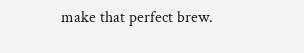make that perfect brew.